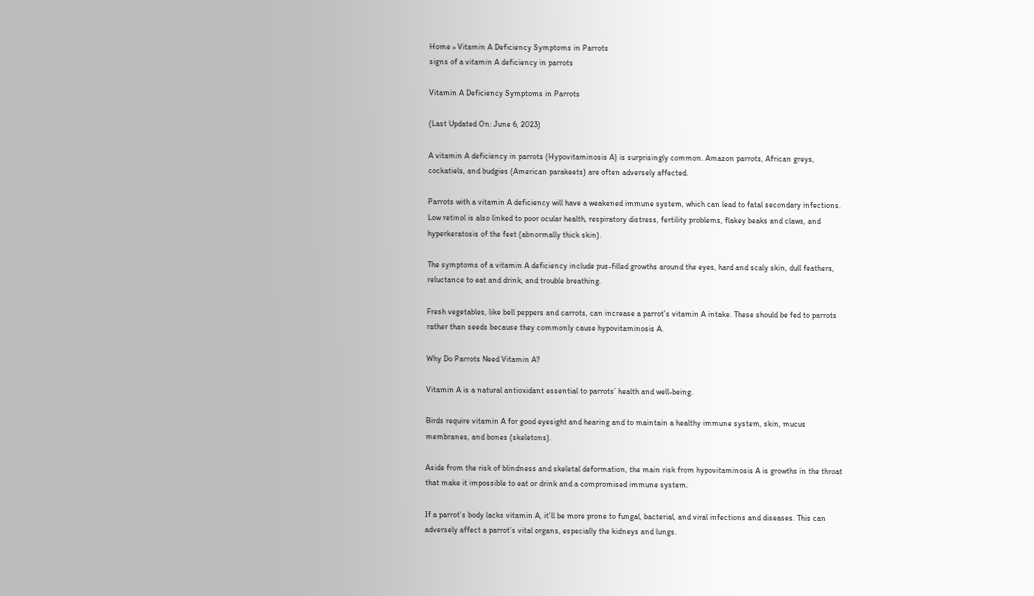Home » Vitamin A Deficiency Symptoms in Parrots
signs of a vitamin A deficiency in parrots

Vitamin A Deficiency Symptoms in Parrots

(Last Updated On: June 6, 2023)

A vitamin A deficiency in parrots (Hypovitaminosis A) is surprisingly common. Amazon parrots, African greys, cockatiels, and budgies (American parakeets) are often adversely affected.

Parrots with a vitamin A deficiency will have a weakened immune system, which can lead to fatal secondary infections. Low retinol is also linked to poor ocular health, respiratory distress, fertility problems, flakey beaks and claws, and hyperkeratosis of the feet (abnormally thick skin).

The symptoms of a vitamin A deficiency include pus-filled growths around the eyes, hard and scaly skin, dull feathers, reluctance to eat and drink, and trouble breathing.

Fresh vegetables, like bell peppers and carrots, can increase a parrot’s vitamin A intake. These should be fed to parrots rather than seeds because they commonly cause hypovitaminosis A.

Why Do Parrots Need Vitamin A?

Vitamin A is a natural antioxidant essential to parrots’ health and well-being.

Birds require vitamin A for good eyesight and hearing and to maintain a healthy immune system, skin, mucus membranes, and bones (skeletons).

Aside from the risk of blindness and skeletal deformation, the main risk from hypovitaminosis A is growths in the throat that make it impossible to eat or drink and a compromised immune system.

If a parrot’s body lacks vitamin A, it’ll be more prone to fungal, bacterial, and viral infections and diseases. This can adversely affect a parrot’s vital organs, especially the kidneys and lungs.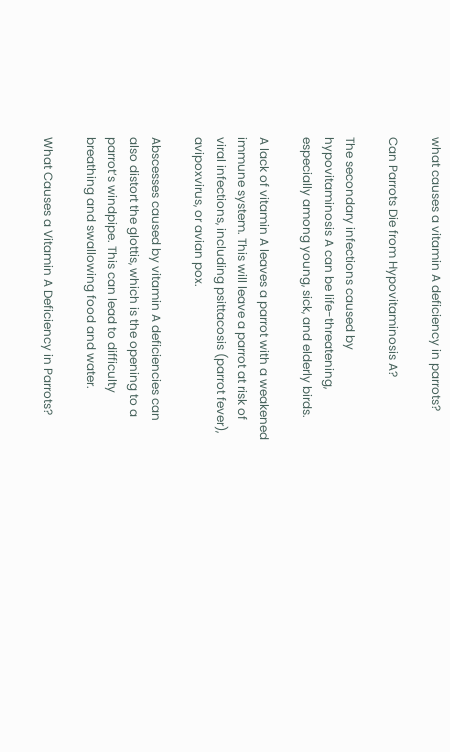what causes a vitamin A deficiency in parrots?

Can Parrots Die from Hypovitaminosis A?

The secondary infections caused by hypovitaminosis A can be life-threatening, especially among young, sick, and elderly birds.

A lack of vitamin A leaves a parrot with a weakened immune system. This will leave a parrot at risk of viral infections, including psittacosis (parrot fever), avipoxvirus, or avian pox.

Abscesses caused by vitamin A deficiencies can also distort the glottis, which is the opening to a parrot’s windpipe. This can lead to difficulty breathing and swallowing food and water.

What Causes a Vitamin A Deficiency in Parrots?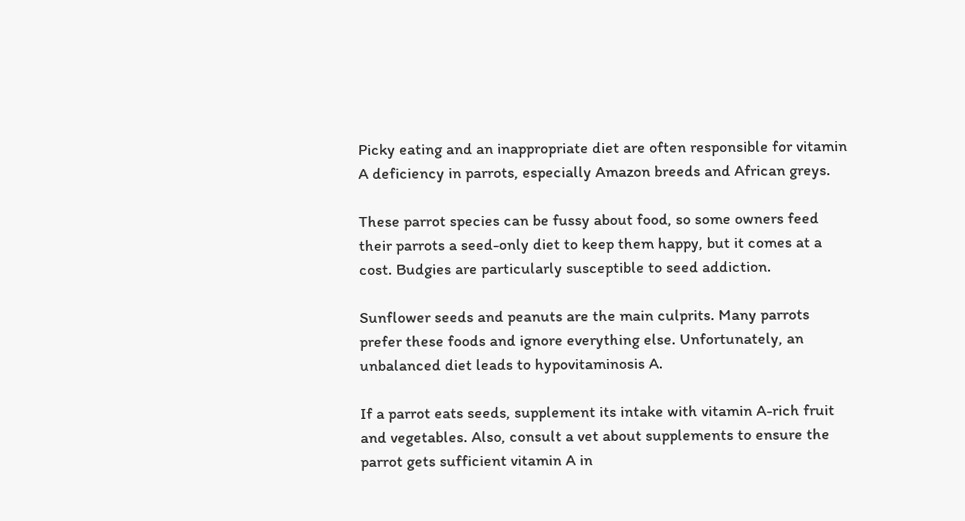Picky eating and an inappropriate diet are often responsible for vitamin A deficiency in parrots, especially Amazon breeds and African greys.

These parrot species can be fussy about food, so some owners feed their parrots a seed-only diet to keep them happy, but it comes at a cost. Budgies are particularly susceptible to seed addiction.

Sunflower seeds and peanuts are the main culprits. Many parrots prefer these foods and ignore everything else. Unfortunately, an unbalanced diet leads to hypovitaminosis A.

If a parrot eats seeds, supplement its intake with vitamin A-rich fruit and vegetables. Also, consult a vet about supplements to ensure the parrot gets sufficient vitamin A in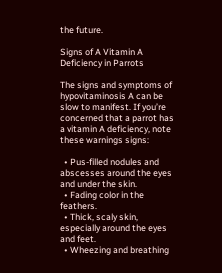the future.

Signs of A Vitamin A Deficiency in Parrots

The signs and symptoms of hypovitaminosis A can be slow to manifest. If you’re concerned that a parrot has a vitamin A deficiency, note these warnings signs:

  • Pus-filled nodules and abscesses around the eyes and under the skin.
  • Fading color in the feathers.
  • Thick, scaly skin, especially around the eyes and feet.
  • Wheezing and breathing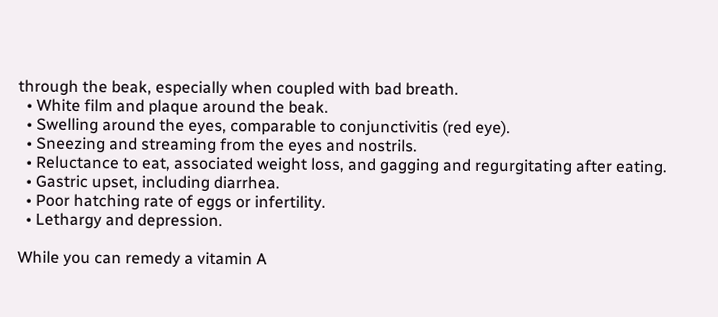through the beak, especially when coupled with bad breath.
  • White film and plaque around the beak.
  • Swelling around the eyes, comparable to conjunctivitis (red eye).
  • Sneezing and streaming from the eyes and nostrils.
  • Reluctance to eat, associated weight loss, and gagging and regurgitating after eating.
  • Gastric upset, including diarrhea.
  • Poor hatching rate of eggs or infertility.
  • Lethargy and depression.

While you can remedy a vitamin A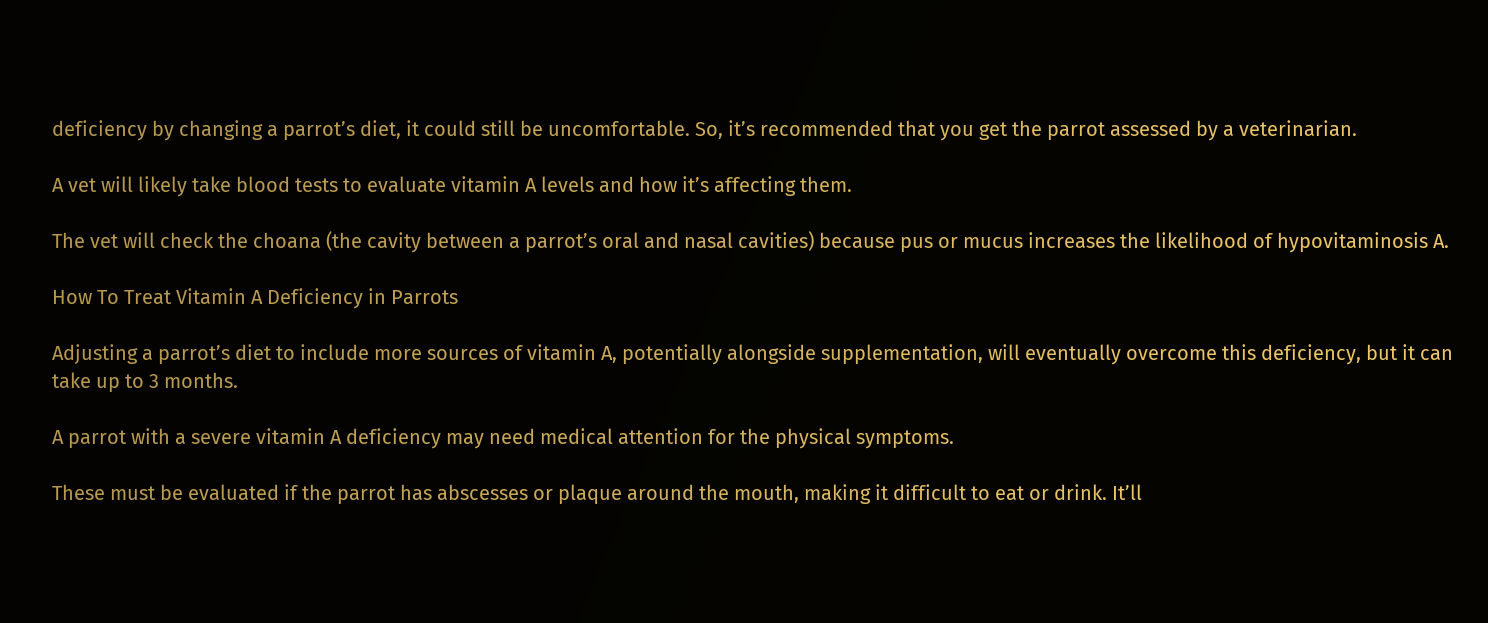deficiency by changing a parrot’s diet, it could still be uncomfortable. So, it’s recommended that you get the parrot assessed by a veterinarian.

A vet will likely take blood tests to evaluate vitamin A levels and how it’s affecting them.

The vet will check the choana (the cavity between a parrot’s oral and nasal cavities) because pus or mucus increases the likelihood of hypovitaminosis A.

How To Treat Vitamin A Deficiency in Parrots

Adjusting a parrot’s diet to include more sources of vitamin A, potentially alongside supplementation, will eventually overcome this deficiency, but it can take up to 3 months.

A parrot with a severe vitamin A deficiency may need medical attention for the physical symptoms.

These must be evaluated if the parrot has abscesses or plaque around the mouth, making it difficult to eat or drink. It’ll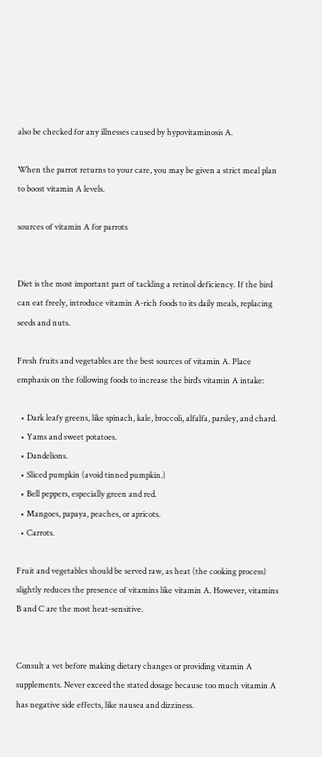also be checked for any illnesses caused by hypovitaminosis A.

When the parrot returns to your care, you may be given a strict meal plan to boost vitamin A levels.

sources of vitamin A for parrots


Diet is the most important part of tackling a retinol deficiency. If the bird can eat freely, introduce vitamin A-rich foods to its daily meals, replacing seeds and nuts.

Fresh fruits and vegetables are the best sources of vitamin A. Place emphasis on the following foods to increase the bird’s vitamin A intake:

  • Dark leafy greens, like spinach, kale, broccoli, alfalfa, parsley, and chard.
  • Yams and sweet potatoes.
  • Dandelions.
  • Sliced pumpkin (avoid tinned pumpkin.)
  • Bell peppers, especially green and red.
  • Mangoes, papaya, peaches, or apricots.
  • Carrots.

Fruit and vegetables should be served raw, as heat (the cooking process) slightly reduces the presence of vitamins like vitamin A. However, vitamins B and C are the most heat-sensitive.


Consult a vet before making dietary changes or providing vitamin A supplements. Never exceed the stated dosage because too much vitamin A has negative side effects, like nausea and dizziness.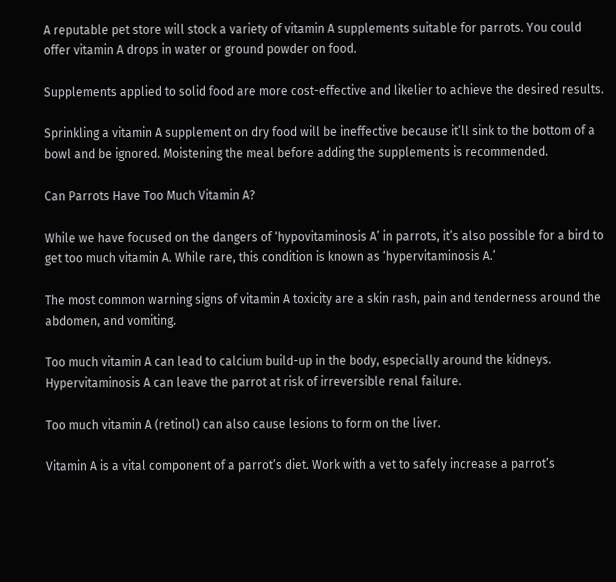A reputable pet store will stock a variety of vitamin A supplements suitable for parrots. You could offer vitamin A drops in water or ground powder on food.

Supplements applied to solid food are more cost-effective and likelier to achieve the desired results.

Sprinkling a vitamin A supplement on dry food will be ineffective because it’ll sink to the bottom of a bowl and be ignored. Moistening the meal before adding the supplements is recommended.

Can Parrots Have Too Much Vitamin A?

While we have focused on the dangers of ‘hypovitaminosis A’ in parrots, it’s also possible for a bird to get too much vitamin A. While rare, this condition is known as ‘hypervitaminosis A.’

The most common warning signs of vitamin A toxicity are a skin rash, pain and tenderness around the abdomen, and vomiting.

Too much vitamin A can lead to calcium build-up in the body, especially around the kidneys. Hypervitaminosis A can leave the parrot at risk of irreversible renal failure.

Too much vitamin A (retinol) can also cause lesions to form on the liver.

Vitamin A is a vital component of a parrot’s diet. Work with a vet to safely increase a parrot’s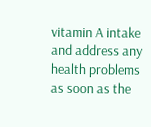vitamin A intake and address any health problems as soon as the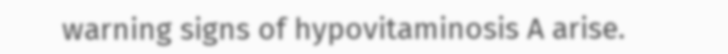warning signs of hypovitaminosis A arise.